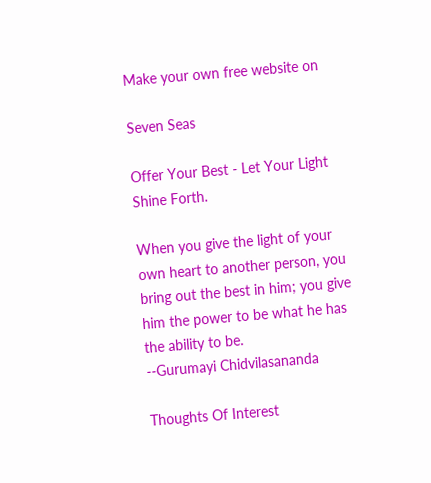Make your own free website on

Seven Seas

Offer Your Best - Let Your Light Shine Forth.

When you give the light of your own heart to another person, you bring out the best in him; you give him the power to be what he has the ability to be.
--Gurumayi Chidvilasananda

Thoughts Of Interest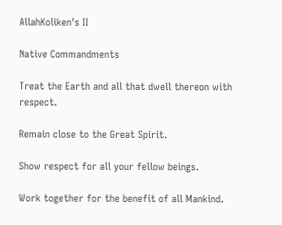AllahKoliken's II

Native Commandments

Treat the Earth and all that dwell thereon with respect.

Remain close to the Great Spirit.

Show respect for all your fellow beings.

Work together for the benefit of all Mankind.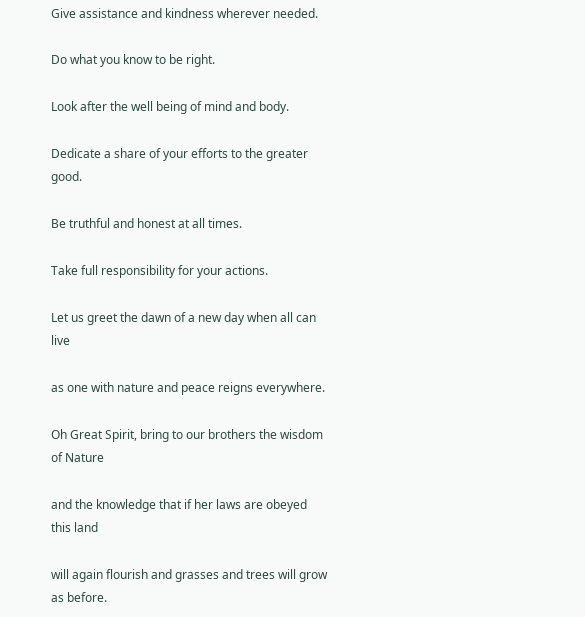Give assistance and kindness wherever needed.

Do what you know to be right.

Look after the well being of mind and body.

Dedicate a share of your efforts to the greater good.

Be truthful and honest at all times.

Take full responsibility for your actions.

Let us greet the dawn of a new day when all can live

as one with nature and peace reigns everywhere.

Oh Great Spirit, bring to our brothers the wisdom of Nature

and the knowledge that if her laws are obeyed this land

will again flourish and grasses and trees will grow as before.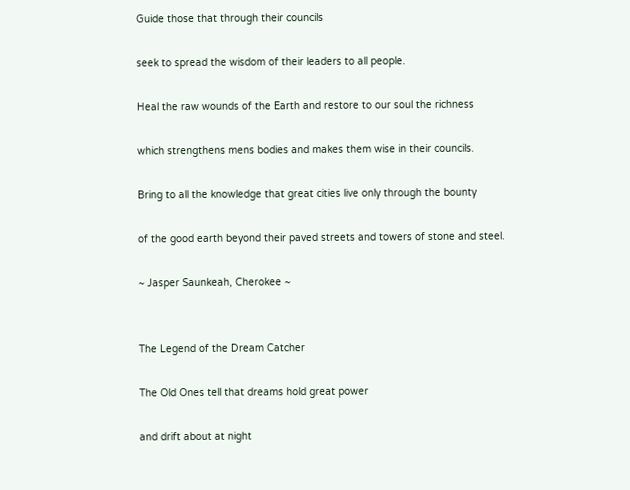Guide those that through their councils

seek to spread the wisdom of their leaders to all people.

Heal the raw wounds of the Earth and restore to our soul the richness

which strengthens mens bodies and makes them wise in their councils.

Bring to all the knowledge that great cities live only through the bounty

of the good earth beyond their paved streets and towers of stone and steel.

~ Jasper Saunkeah, Cherokee ~


The Legend of the Dream Catcher

The Old Ones tell that dreams hold great power

and drift about at night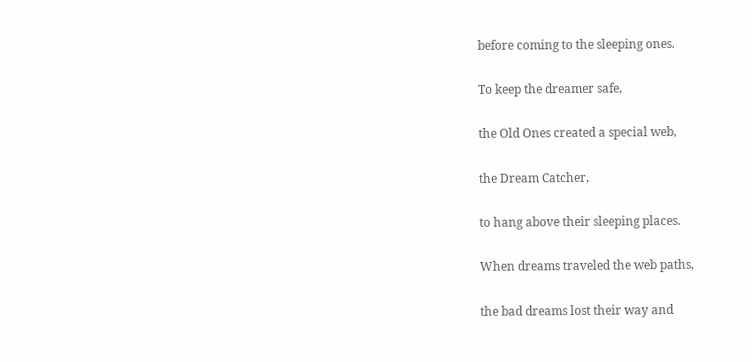before coming to the sleeping ones.

To keep the dreamer safe,

the Old Ones created a special web,

the Dream Catcher,

to hang above their sleeping places.

When dreams traveled the web paths,

the bad dreams lost their way and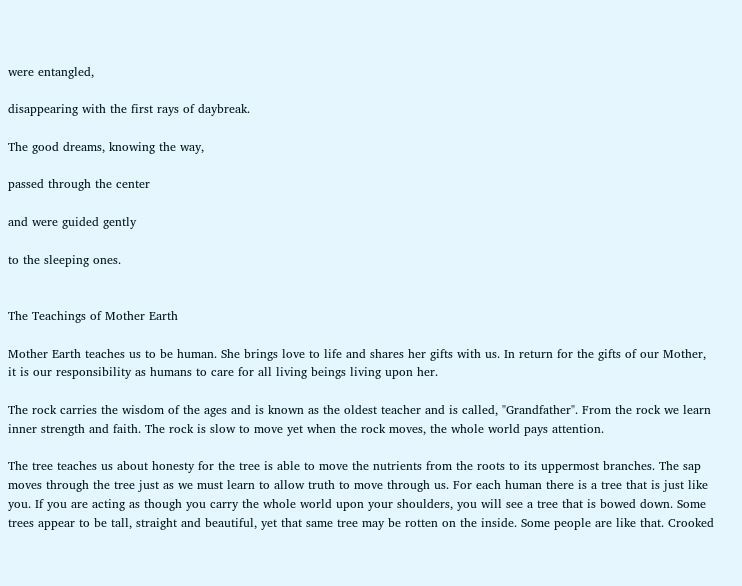were entangled,

disappearing with the first rays of daybreak.

The good dreams, knowing the way,

passed through the center

and were guided gently

to the sleeping ones.


The Teachings of Mother Earth

Mother Earth teaches us to be human. She brings love to life and shares her gifts with us. In return for the gifts of our Mother, it is our responsibility as humans to care for all living beings living upon her.

The rock carries the wisdom of the ages and is known as the oldest teacher and is called, "Grandfather". From the rock we learn inner strength and faith. The rock is slow to move yet when the rock moves, the whole world pays attention.

The tree teaches us about honesty for the tree is able to move the nutrients from the roots to its uppermost branches. The sap moves through the tree just as we must learn to allow truth to move through us. For each human there is a tree that is just like you. If you are acting as though you carry the whole world upon your shoulders, you will see a tree that is bowed down. Some trees appear to be tall, straight and beautiful, yet that same tree may be rotten on the inside. Some people are like that. Crooked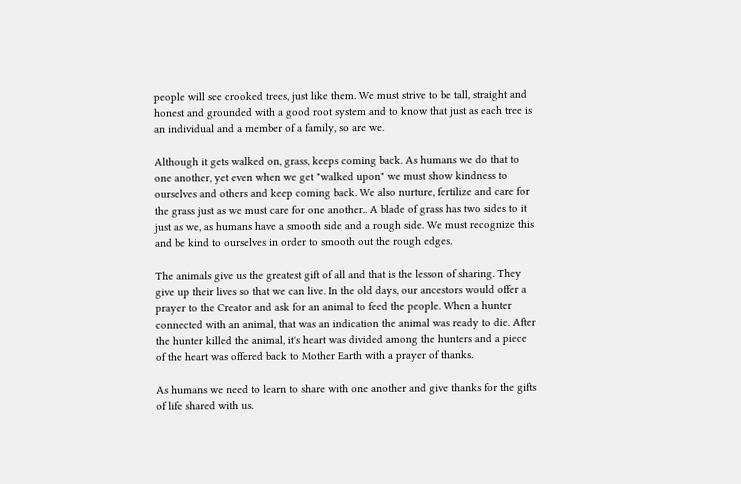people will see crooked trees, just like them. We must strive to be tall, straight and honest and grounded with a good root system and to know that just as each tree is an individual and a member of a family, so are we.

Although it gets walked on, grass, keeps coming back. As humans we do that to one another, yet even when we get "walked upon" we must show kindness to ourselves and others and keep coming back. We also nurture, fertilize and care for the grass just as we must care for one another.. A blade of grass has two sides to it just as we, as humans have a smooth side and a rough side. We must recognize this and be kind to ourselves in order to smooth out the rough edges.

The animals give us the greatest gift of all and that is the lesson of sharing. They give up their lives so that we can live. In the old days, our ancestors would offer a prayer to the Creator and ask for an animal to feed the people. When a hunter connected with an animal, that was an indication the animal was ready to die. After the hunter killed the animal, it's heart was divided among the hunters and a piece of the heart was offered back to Mother Earth with a prayer of thanks.

As humans we need to learn to share with one another and give thanks for the gifts of life shared with us.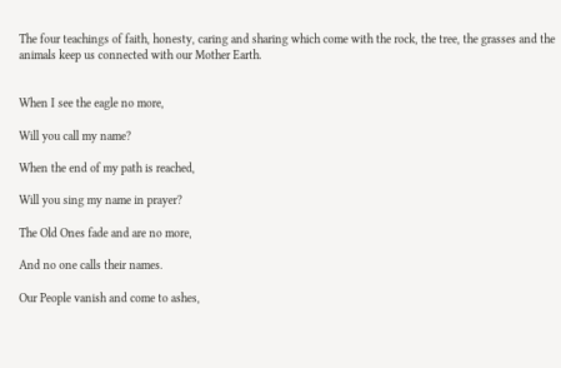The four teachings of faith, honesty, caring and sharing which come with the rock, the tree, the grasses and the animals keep us connected with our Mother Earth.


When I see the eagle no more,

Will you call my name?

When the end of my path is reached,

Will you sing my name in prayer?

The Old Ones fade and are no more,

And no one calls their names.

Our People vanish and come to ashes,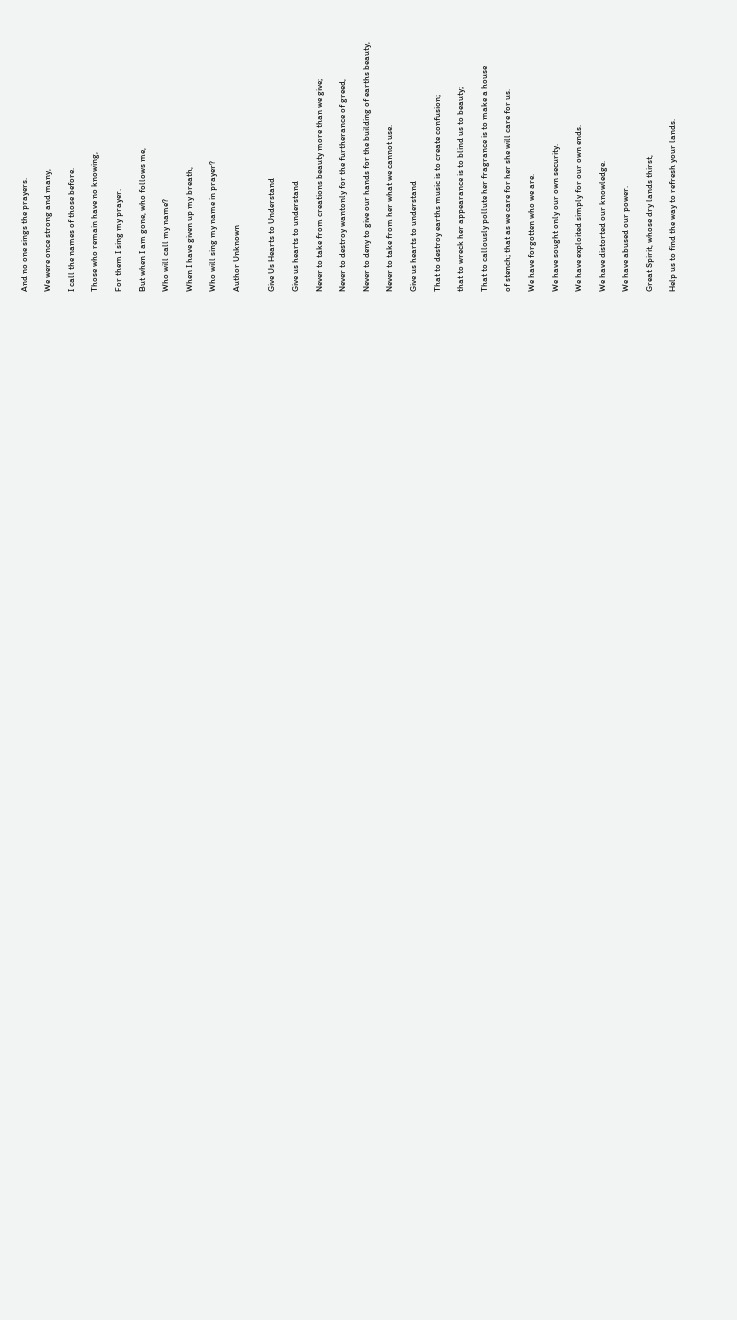And no one sings the prayers.

We were once strong and many,

I call the names of those before.

Those who remain have no knowing,

For them I sing my prayer.

But when I am gone, who follows me,

Who will call my name?

When I have given up my breath,

Who will sing my name in prayer?

Author Unknown


Give Us Hearts to Understand

Give us hearts to understand

Never to take from creations beauty more than we give;

Never to destroy wantonly for the furtherance of greed,

Never to deny to give our hands for the building of earths beauty,

Never to take from her what we cannot use.

Give us hearts to understand

That to destroy earths music is to create confusion;

that to wreck her appearance is to blind us to beauty;

That to callously pollute her fragrance is to make a house

of stench; that as we care for her she will care for us.

We have forgotten who we are.

We have sought only our own security.

We have exploited simply for our own ends.

We have distorted our knowledge.

We have abused our power.

Great Spirit, whose dry lands thirst,

Help us to find the way to refresh your lands.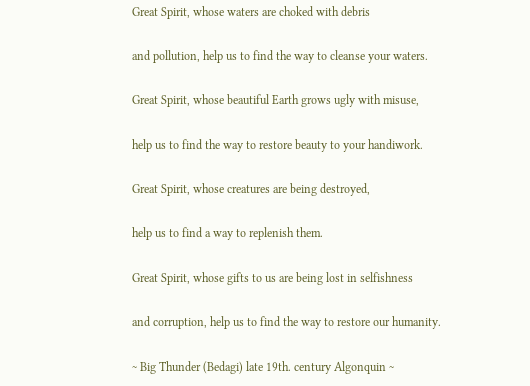Great Spirit, whose waters are choked with debris

and pollution, help us to find the way to cleanse your waters.

Great Spirit, whose beautiful Earth grows ugly with misuse,

help us to find the way to restore beauty to your handiwork.

Great Spirit, whose creatures are being destroyed,

help us to find a way to replenish them.

Great Spirit, whose gifts to us are being lost in selfishness

and corruption, help us to find the way to restore our humanity.

~ Big Thunder (Bedagi) late 19th. century Algonquin ~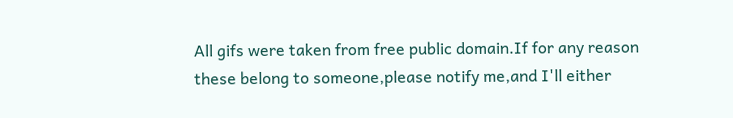All gifs were taken from free public domain.If for any reason these belong to someone,please notify me,and I'll either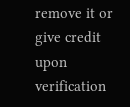remove it or give credit upon verification